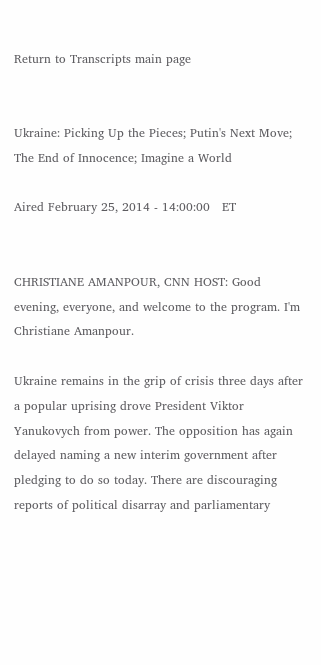Return to Transcripts main page


Ukraine: Picking Up the Pieces; Putin's Next Move; The End of Innocence; Imagine a World

Aired February 25, 2014 - 14:00:00   ET


CHRISTIANE AMANPOUR, CNN HOST: Good evening, everyone, and welcome to the program. I'm Christiane Amanpour.

Ukraine remains in the grip of crisis three days after a popular uprising drove President Viktor Yanukovych from power. The opposition has again delayed naming a new interim government after pledging to do so today. There are discouraging reports of political disarray and parliamentary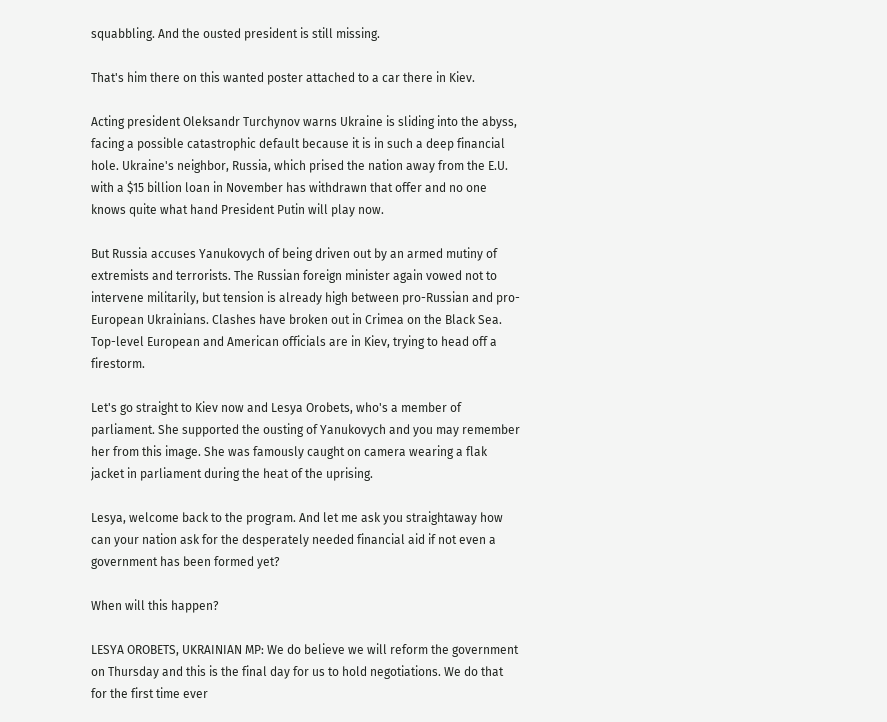squabbling. And the ousted president is still missing.

That's him there on this wanted poster attached to a car there in Kiev.

Acting president Oleksandr Turchynov warns Ukraine is sliding into the abyss, facing a possible catastrophic default because it is in such a deep financial hole. Ukraine's neighbor, Russia, which prised the nation away from the E.U. with a $15 billion loan in November has withdrawn that offer and no one knows quite what hand President Putin will play now.

But Russia accuses Yanukovych of being driven out by an armed mutiny of extremists and terrorists. The Russian foreign minister again vowed not to intervene militarily, but tension is already high between pro-Russian and pro-European Ukrainians. Clashes have broken out in Crimea on the Black Sea. Top-level European and American officials are in Kiev, trying to head off a firestorm.

Let's go straight to Kiev now and Lesya Orobets, who's a member of parliament. She supported the ousting of Yanukovych and you may remember her from this image. She was famously caught on camera wearing a flak jacket in parliament during the heat of the uprising.

Lesya, welcome back to the program. And let me ask you straightaway how can your nation ask for the desperately needed financial aid if not even a government has been formed yet?

When will this happen?

LESYA OROBETS, UKRAINIAN MP: We do believe we will reform the government on Thursday and this is the final day for us to hold negotiations. We do that for the first time ever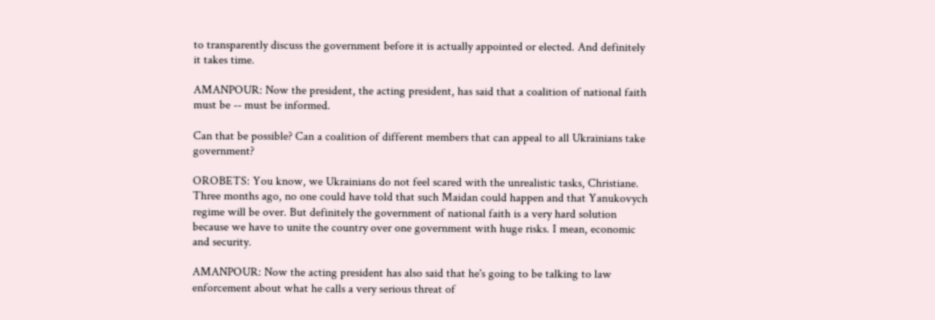to transparently discuss the government before it is actually appointed or elected. And definitely it takes time.

AMANPOUR: Now the president, the acting president, has said that a coalition of national faith must be -- must be informed.

Can that be possible? Can a coalition of different members that can appeal to all Ukrainians take government?

OROBETS: You know, we Ukrainians do not feel scared with the unrealistic tasks, Christiane. Three months ago, no one could have told that such Maidan could happen and that Yanukovych regime will be over. But definitely the government of national faith is a very hard solution because we have to unite the country over one government with huge risks. I mean, economic and security.

AMANPOUR: Now the acting president has also said that he's going to be talking to law enforcement about what he calls a very serious threat of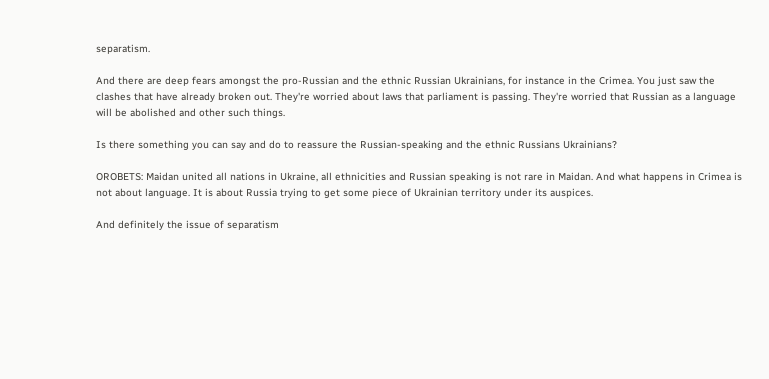separatism.

And there are deep fears amongst the pro-Russian and the ethnic Russian Ukrainians, for instance in the Crimea. You just saw the clashes that have already broken out. They're worried about laws that parliament is passing. They're worried that Russian as a language will be abolished and other such things.

Is there something you can say and do to reassure the Russian-speaking and the ethnic Russians Ukrainians?

OROBETS: Maidan united all nations in Ukraine, all ethnicities and Russian speaking is not rare in Maidan. And what happens in Crimea is not about language. It is about Russia trying to get some piece of Ukrainian territory under its auspices.

And definitely the issue of separatism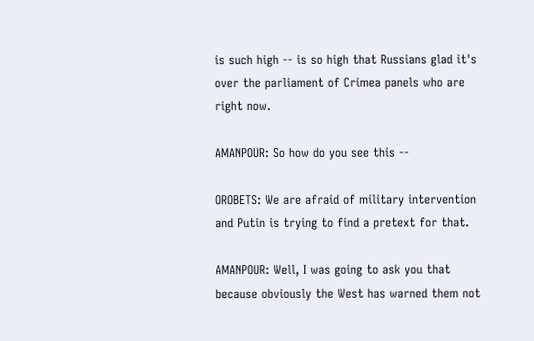is such high -- is so high that Russians glad it's over the parliament of Crimea panels who are right now.

AMANPOUR: So how do you see this --

OROBETS: We are afraid of military intervention and Putin is trying to find a pretext for that.

AMANPOUR: Well, I was going to ask you that because obviously the West has warned them not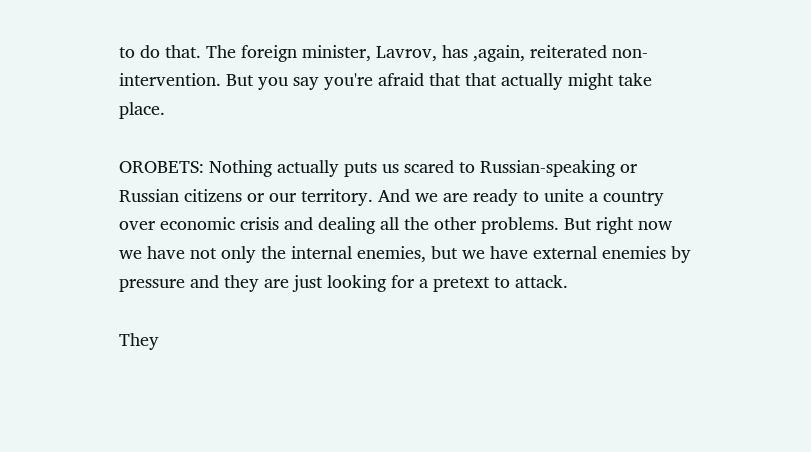to do that. The foreign minister, Lavrov, has ,again, reiterated non-intervention. But you say you're afraid that that actually might take place.

OROBETS: Nothing actually puts us scared to Russian-speaking or Russian citizens or our territory. And we are ready to unite a country over economic crisis and dealing all the other problems. But right now we have not only the internal enemies, but we have external enemies by pressure and they are just looking for a pretext to attack.

They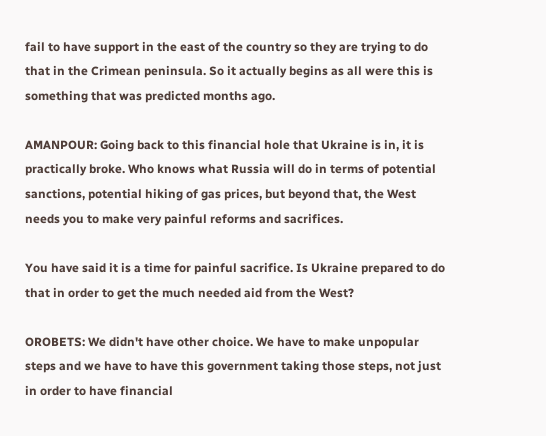fail to have support in the east of the country so they are trying to do that in the Crimean peninsula. So it actually begins as all were this is something that was predicted months ago.

AMANPOUR: Going back to this financial hole that Ukraine is in, it is practically broke. Who knows what Russia will do in terms of potential sanctions, potential hiking of gas prices, but beyond that, the West needs you to make very painful reforms and sacrifices.

You have said it is a time for painful sacrifice. Is Ukraine prepared to do that in order to get the much needed aid from the West?

OROBETS: We didn't have other choice. We have to make unpopular steps and we have to have this government taking those steps, not just in order to have financial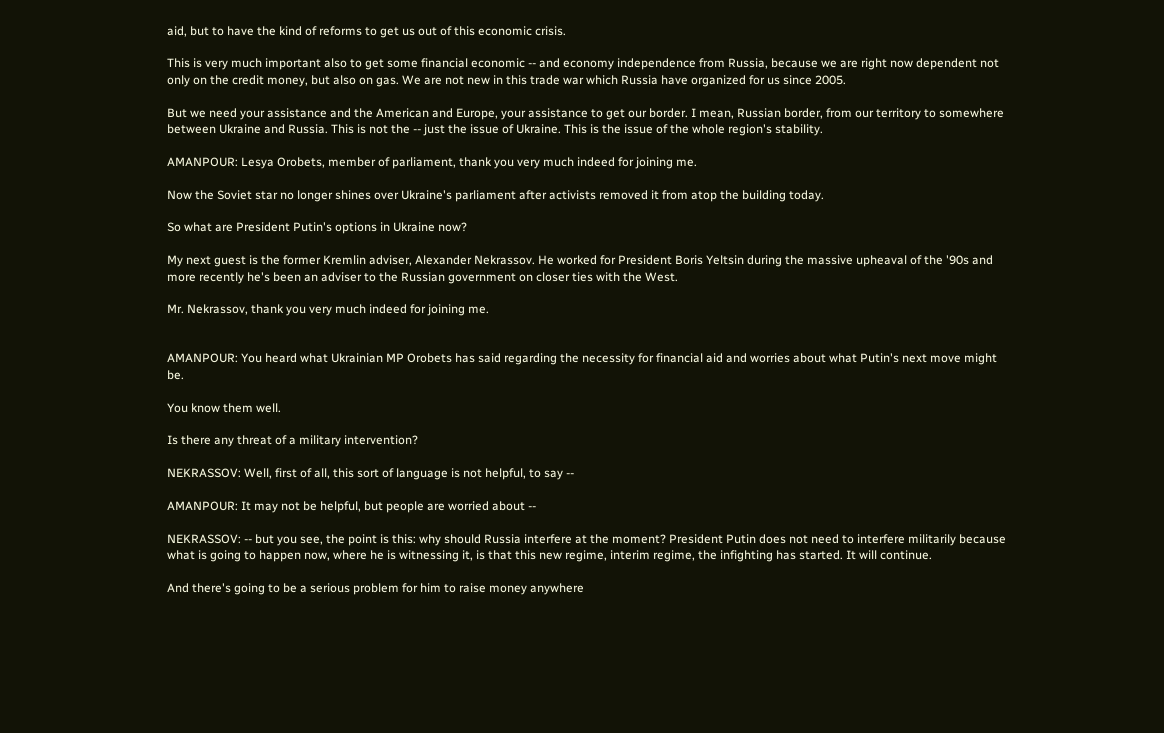aid, but to have the kind of reforms to get us out of this economic crisis.

This is very much important also to get some financial economic -- and economy independence from Russia, because we are right now dependent not only on the credit money, but also on gas. We are not new in this trade war which Russia have organized for us since 2005.

But we need your assistance and the American and Europe, your assistance to get our border. I mean, Russian border, from our territory to somewhere between Ukraine and Russia. This is not the -- just the issue of Ukraine. This is the issue of the whole region's stability.

AMANPOUR: Lesya Orobets, member of parliament, thank you very much indeed for joining me.

Now the Soviet star no longer shines over Ukraine's parliament after activists removed it from atop the building today.

So what are President Putin's options in Ukraine now?

My next guest is the former Kremlin adviser, Alexander Nekrassov. He worked for President Boris Yeltsin during the massive upheaval of the '90s and more recently he's been an adviser to the Russian government on closer ties with the West.

Mr. Nekrassov, thank you very much indeed for joining me.


AMANPOUR: You heard what Ukrainian MP Orobets has said regarding the necessity for financial aid and worries about what Putin's next move might be.

You know them well.

Is there any threat of a military intervention?

NEKRASSOV: Well, first of all, this sort of language is not helpful, to say --

AMANPOUR: It may not be helpful, but people are worried about --

NEKRASSOV: -- but you see, the point is this: why should Russia interfere at the moment? President Putin does not need to interfere militarily because what is going to happen now, where he is witnessing it, is that this new regime, interim regime, the infighting has started. It will continue.

And there's going to be a serious problem for him to raise money anywhere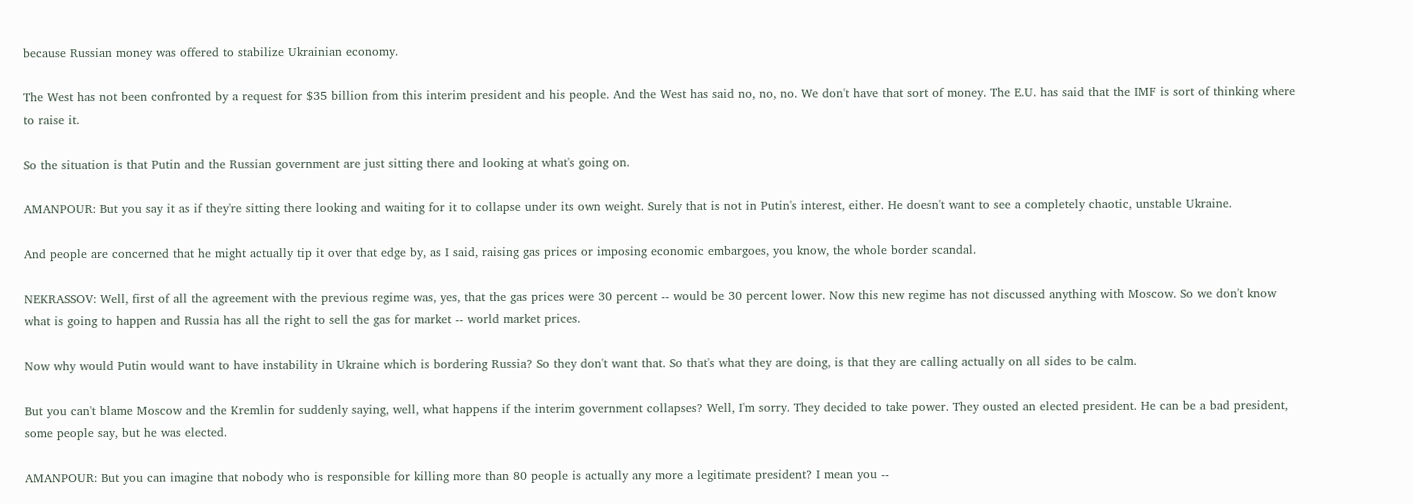because Russian money was offered to stabilize Ukrainian economy.

The West has not been confronted by a request for $35 billion from this interim president and his people. And the West has said no, no, no. We don't have that sort of money. The E.U. has said that the IMF is sort of thinking where to raise it.

So the situation is that Putin and the Russian government are just sitting there and looking at what's going on.

AMANPOUR: But you say it as if they're sitting there looking and waiting for it to collapse under its own weight. Surely that is not in Putin's interest, either. He doesn't want to see a completely chaotic, unstable Ukraine.

And people are concerned that he might actually tip it over that edge by, as I said, raising gas prices or imposing economic embargoes, you know, the whole border scandal.

NEKRASSOV: Well, first of all the agreement with the previous regime was, yes, that the gas prices were 30 percent -- would be 30 percent lower. Now this new regime has not discussed anything with Moscow. So we don't know what is going to happen and Russia has all the right to sell the gas for market -- world market prices.

Now why would Putin would want to have instability in Ukraine which is bordering Russia? So they don't want that. So that's what they are doing, is that they are calling actually on all sides to be calm.

But you can't blame Moscow and the Kremlin for suddenly saying, well, what happens if the interim government collapses? Well, I'm sorry. They decided to take power. They ousted an elected president. He can be a bad president, some people say, but he was elected.

AMANPOUR: But you can imagine that nobody who is responsible for killing more than 80 people is actually any more a legitimate president? I mean you --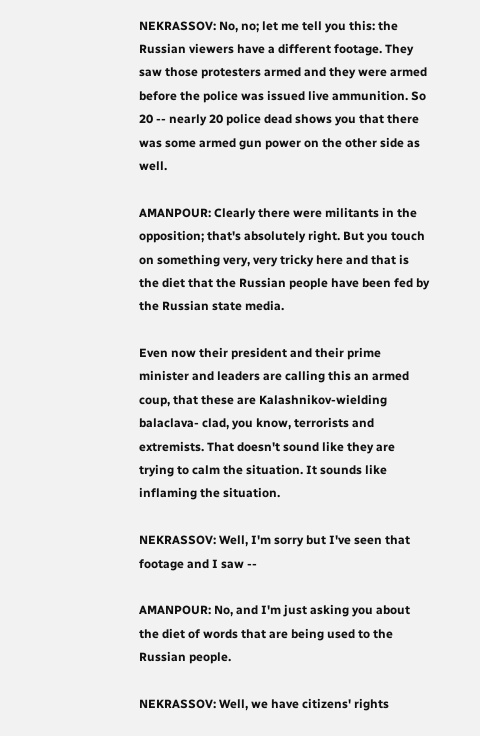NEKRASSOV: No, no; let me tell you this: the Russian viewers have a different footage. They saw those protesters armed and they were armed before the police was issued live ammunition. So 20 -- nearly 20 police dead shows you that there was some armed gun power on the other side as well.

AMANPOUR: Clearly there were militants in the opposition; that's absolutely right. But you touch on something very, very tricky here and that is the diet that the Russian people have been fed by the Russian state media.

Even now their president and their prime minister and leaders are calling this an armed coup, that these are Kalashnikov-wielding balaclava- clad, you know, terrorists and extremists. That doesn't sound like they are trying to calm the situation. It sounds like inflaming the situation.

NEKRASSOV: Well, I'm sorry but I've seen that footage and I saw --

AMANPOUR: No, and I'm just asking you about the diet of words that are being used to the Russian people.

NEKRASSOV: Well, we have citizens' rights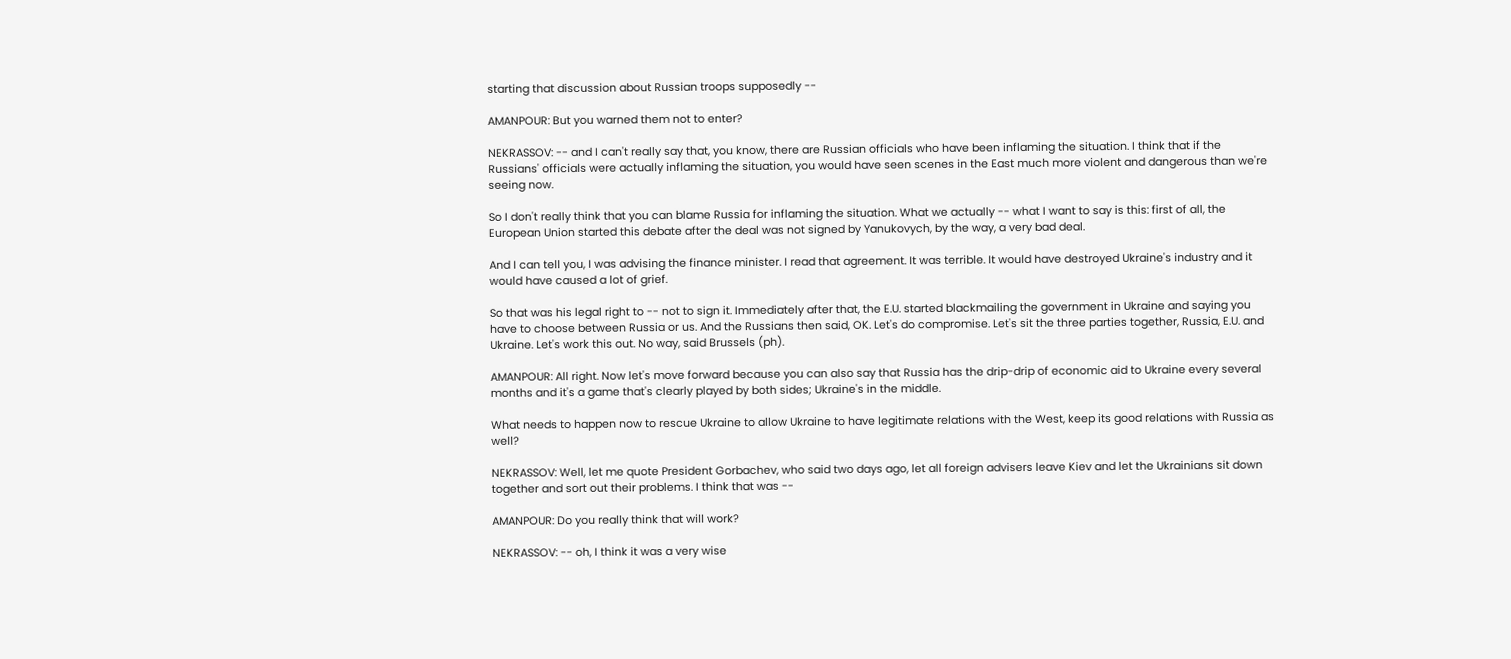starting that discussion about Russian troops supposedly --

AMANPOUR: But you warned them not to enter?

NEKRASSOV: -- and I can't really say that, you know, there are Russian officials who have been inflaming the situation. I think that if the Russians' officials were actually inflaming the situation, you would have seen scenes in the East much more violent and dangerous than we're seeing now.

So I don't really think that you can blame Russia for inflaming the situation. What we actually -- what I want to say is this: first of all, the European Union started this debate after the deal was not signed by Yanukovych, by the way, a very bad deal.

And I can tell you, I was advising the finance minister. I read that agreement. It was terrible. It would have destroyed Ukraine's industry and it would have caused a lot of grief.

So that was his legal right to -- not to sign it. Immediately after that, the E.U. started blackmailing the government in Ukraine and saying you have to choose between Russia or us. And the Russians then said, OK. Let's do compromise. Let's sit the three parties together, Russia, E.U. and Ukraine. Let's work this out. No way, said Brussels (ph).

AMANPOUR: All right. Now let's move forward because you can also say that Russia has the drip-drip of economic aid to Ukraine every several months and it's a game that's clearly played by both sides; Ukraine's in the middle.

What needs to happen now to rescue Ukraine to allow Ukraine to have legitimate relations with the West, keep its good relations with Russia as well?

NEKRASSOV: Well, let me quote President Gorbachev, who said two days ago, let all foreign advisers leave Kiev and let the Ukrainians sit down together and sort out their problems. I think that was --

AMANPOUR: Do you really think that will work?

NEKRASSOV: -- oh, I think it was a very wise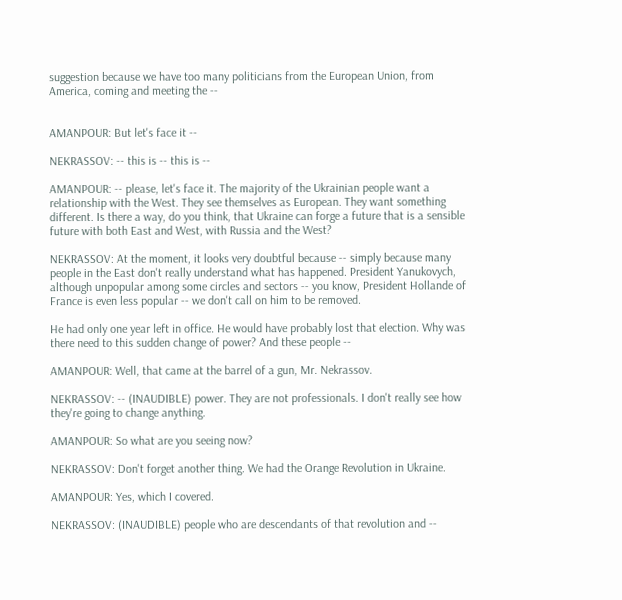suggestion because we have too many politicians from the European Union, from America, coming and meeting the --


AMANPOUR: But let's face it --

NEKRASSOV: -- this is -- this is --

AMANPOUR: -- please, let's face it. The majority of the Ukrainian people want a relationship with the West. They see themselves as European. They want something different. Is there a way, do you think, that Ukraine can forge a future that is a sensible future with both East and West, with Russia and the West?

NEKRASSOV: At the moment, it looks very doubtful because -- simply because many people in the East don't really understand what has happened. President Yanukovych, although unpopular among some circles and sectors -- you know, President Hollande of France is even less popular -- we don't call on him to be removed.

He had only one year left in office. He would have probably lost that election. Why was there need to this sudden change of power? And these people --

AMANPOUR: Well, that came at the barrel of a gun, Mr. Nekrassov.

NEKRASSOV: -- (INAUDIBLE) power. They are not professionals. I don't really see how they're going to change anything.

AMANPOUR: So what are you seeing now?

NEKRASSOV: Don't forget another thing. We had the Orange Revolution in Ukraine.

AMANPOUR: Yes, which I covered.

NEKRASSOV: (INAUDIBLE) people who are descendants of that revolution and --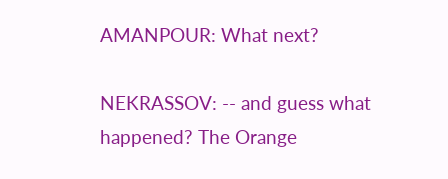AMANPOUR: What next?

NEKRASSOV: -- and guess what happened? The Orange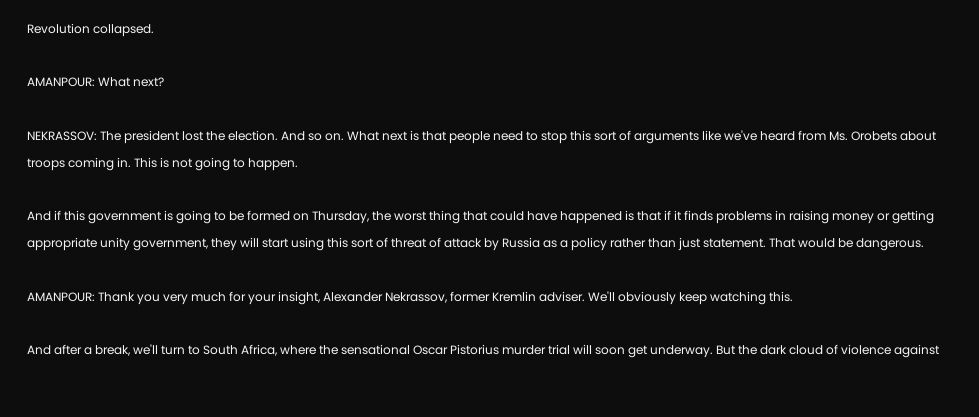Revolution collapsed.

AMANPOUR: What next?

NEKRASSOV: The president lost the election. And so on. What next is that people need to stop this sort of arguments like we've heard from Ms. Orobets about troops coming in. This is not going to happen.

And if this government is going to be formed on Thursday, the worst thing that could have happened is that if it finds problems in raising money or getting appropriate unity government, they will start using this sort of threat of attack by Russia as a policy rather than just statement. That would be dangerous.

AMANPOUR: Thank you very much for your insight, Alexander Nekrassov, former Kremlin adviser. We'll obviously keep watching this.

And after a break, we'll turn to South Africa, where the sensational Oscar Pistorius murder trial will soon get underway. But the dark cloud of violence against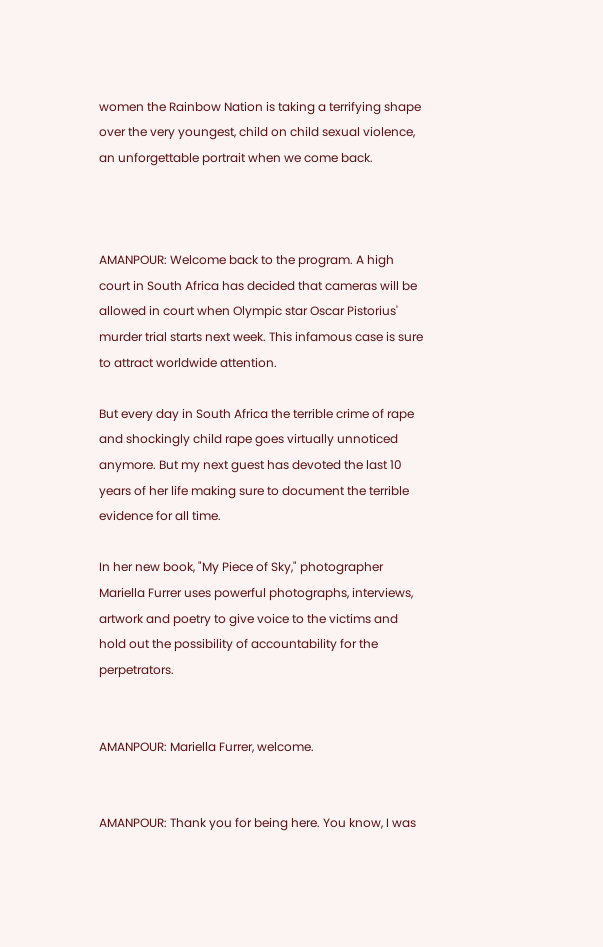women the Rainbow Nation is taking a terrifying shape over the very youngest, child on child sexual violence, an unforgettable portrait when we come back.



AMANPOUR: Welcome back to the program. A high court in South Africa has decided that cameras will be allowed in court when Olympic star Oscar Pistorius' murder trial starts next week. This infamous case is sure to attract worldwide attention.

But every day in South Africa the terrible crime of rape and shockingly child rape goes virtually unnoticed anymore. But my next guest has devoted the last 10 years of her life making sure to document the terrible evidence for all time.

In her new book, "My Piece of Sky," photographer Mariella Furrer uses powerful photographs, interviews, artwork and poetry to give voice to the victims and hold out the possibility of accountability for the perpetrators.


AMANPOUR: Mariella Furrer, welcome.


AMANPOUR: Thank you for being here. You know, I was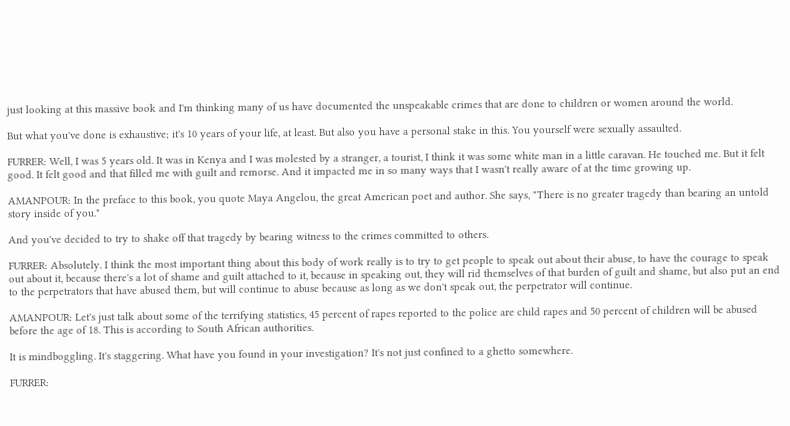just looking at this massive book and I'm thinking many of us have documented the unspeakable crimes that are done to children or women around the world.

But what you've done is exhaustive; it's 10 years of your life, at least. But also you have a personal stake in this. You yourself were sexually assaulted.

FURRER: Well, I was 5 years old. It was in Kenya and I was molested by a stranger, a tourist, I think it was some white man in a little caravan. He touched me. But it felt good. It felt good and that filled me with guilt and remorse. And it impacted me in so many ways that I wasn't really aware of at the time growing up.

AMANPOUR: In the preface to this book, you quote Maya Angelou, the great American poet and author. She says, "There is no greater tragedy than bearing an untold story inside of you."

And you've decided to try to shake off that tragedy by bearing witness to the crimes committed to others.

FURRER: Absolutely. I think the most important thing about this body of work really is to try to get people to speak out about their abuse, to have the courage to speak out about it, because there's a lot of shame and guilt attached to it, because in speaking out, they will rid themselves of that burden of guilt and shame, but also put an end to the perpetrators that have abused them, but will continue to abuse because as long as we don't speak out, the perpetrator will continue.

AMANPOUR: Let's just talk about some of the terrifying statistics, 45 percent of rapes reported to the police are child rapes and 50 percent of children will be abused before the age of 18. This is according to South African authorities.

It is mindboggling. It's staggering. What have you found in your investigation? It's not just confined to a ghetto somewhere.

FURRER: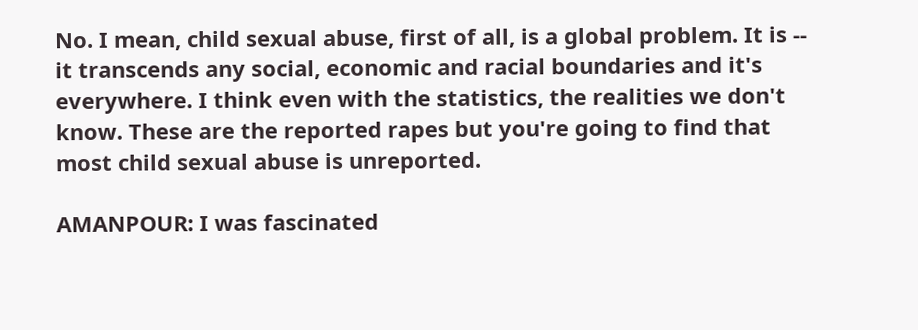No. I mean, child sexual abuse, first of all, is a global problem. It is -- it transcends any social, economic and racial boundaries and it's everywhere. I think even with the statistics, the realities we don't know. These are the reported rapes but you're going to find that most child sexual abuse is unreported.

AMANPOUR: I was fascinated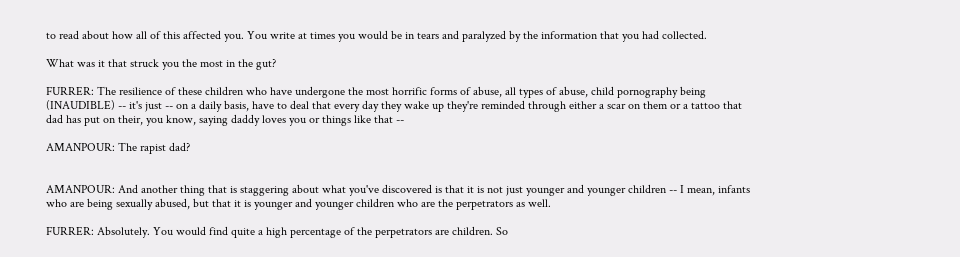to read about how all of this affected you. You write at times you would be in tears and paralyzed by the information that you had collected.

What was it that struck you the most in the gut?

FURRER: The resilience of these children who have undergone the most horrific forms of abuse, all types of abuse, child pornography being (INAUDIBLE) -- it's just -- on a daily basis, have to deal that every day they wake up they're reminded through either a scar on them or a tattoo that dad has put on their, you know, saying daddy loves you or things like that --

AMANPOUR: The rapist dad?


AMANPOUR: And another thing that is staggering about what you've discovered is that it is not just younger and younger children -- I mean, infants who are being sexually abused, but that it is younger and younger children who are the perpetrators as well.

FURRER: Absolutely. You would find quite a high percentage of the perpetrators are children. So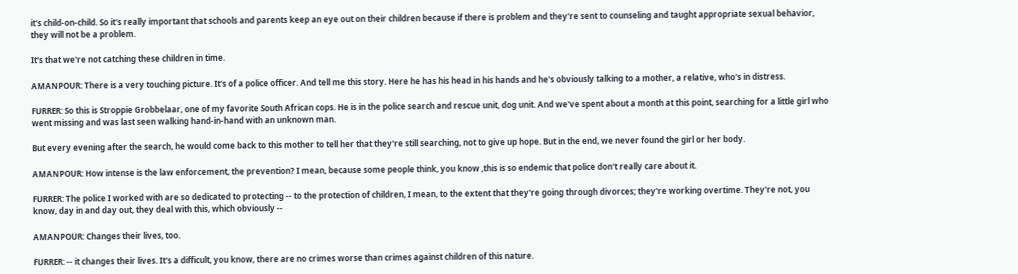it's child-on-child. So it's really important that schools and parents keep an eye out on their children because if there is problem and they're sent to counseling and taught appropriate sexual behavior, they will not be a problem.

It's that we're not catching these children in time.

AMANPOUR: There is a very touching picture. It's of a police officer. And tell me this story. Here he has his head in his hands and he's obviously talking to a mother, a relative, who's in distress.

FURRER: So this is Stroppie Grobbelaar, one of my favorite South African cops. He is in the police search and rescue unit, dog unit. And we've spent about a month at this point, searching for a little girl who went missing and was last seen walking hand-in-hand with an unknown man.

But every evening after the search, he would come back to this mother to tell her that they're still searching, not to give up hope. But in the end, we never found the girl or her body.

AMANPOUR: How intense is the law enforcement, the prevention? I mean, because some people think, you know ,this is so endemic that police don't really care about it.

FURRER: The police I worked with are so dedicated to protecting -- to the protection of children, I mean, to the extent that they're going through divorces; they're working overtime. They're not, you know, day in and day out, they deal with this, which obviously --

AMANPOUR: Changes their lives, too.

FURRER: -- it changes their lives. It's a difficult, you know, there are no crimes worse than crimes against children of this nature.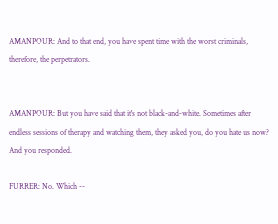AMANPOUR: And to that end, you have spent time with the worst criminals, therefore, the perpetrators.


AMANPOUR: But you have said that it's not black-and-white. Sometimes after endless sessions of therapy and watching them, they asked you, do you hate us now? And you responded.

FURRER: No. Which --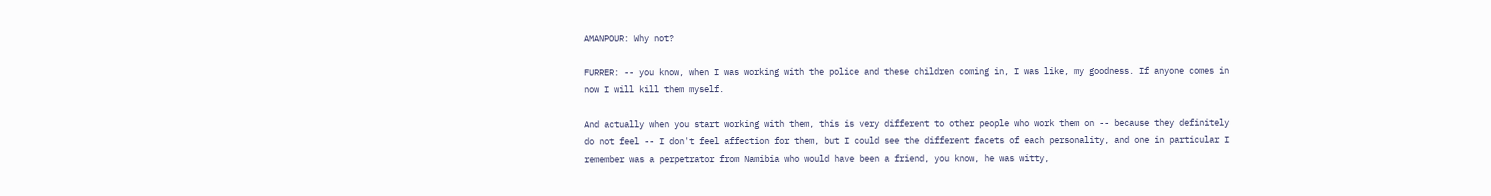AMANPOUR: Why not?

FURRER: -- you know, when I was working with the police and these children coming in, I was like, my goodness. If anyone comes in now I will kill them myself.

And actually when you start working with them, this is very different to other people who work them on -- because they definitely do not feel -- I don't feel affection for them, but I could see the different facets of each personality, and one in particular I remember was a perpetrator from Namibia who would have been a friend, you know, he was witty,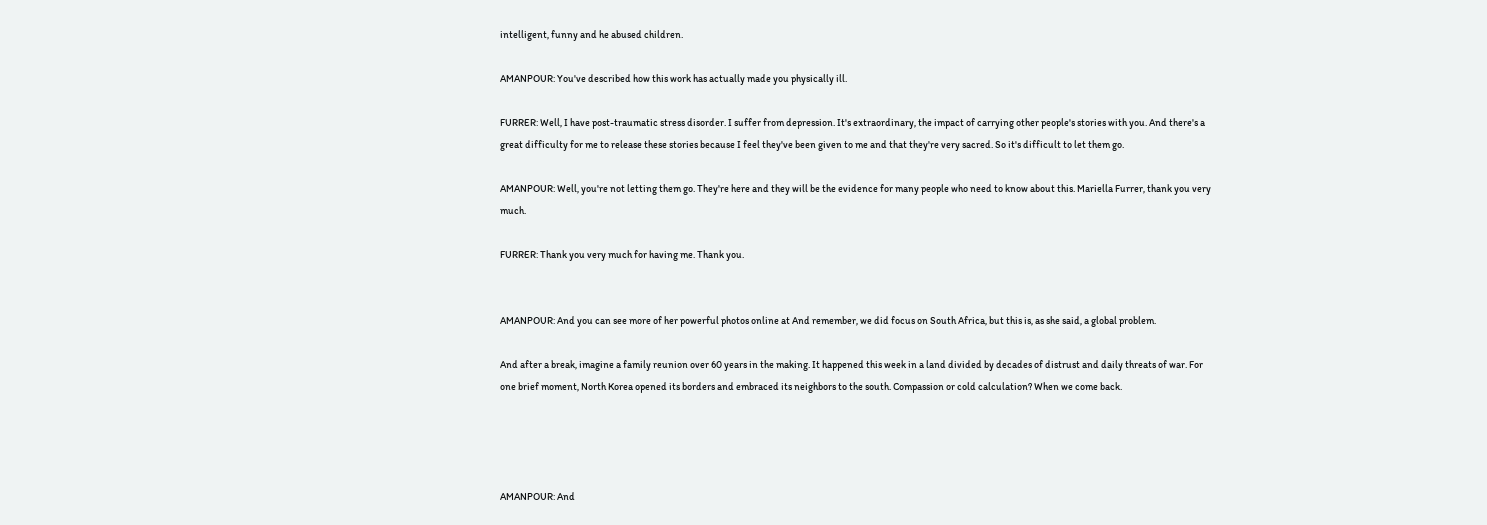intelligent, funny and he abused children.

AMANPOUR: You've described how this work has actually made you physically ill.

FURRER: Well, I have post-traumatic stress disorder. I suffer from depression. It's extraordinary, the impact of carrying other people's stories with you. And there's a great difficulty for me to release these stories because I feel they've been given to me and that they're very sacred. So it's difficult to let them go.

AMANPOUR: Well, you're not letting them go. They're here and they will be the evidence for many people who need to know about this. Mariella Furrer, thank you very much.

FURRER: Thank you very much for having me. Thank you.


AMANPOUR: And you can see more of her powerful photos online at And remember, we did focus on South Africa, but this is, as she said, a global problem.

And after a break, imagine a family reunion over 60 years in the making. It happened this week in a land divided by decades of distrust and daily threats of war. For one brief moment, North Korea opened its borders and embraced its neighbors to the south. Compassion or cold calculation? When we come back.




AMANPOUR: And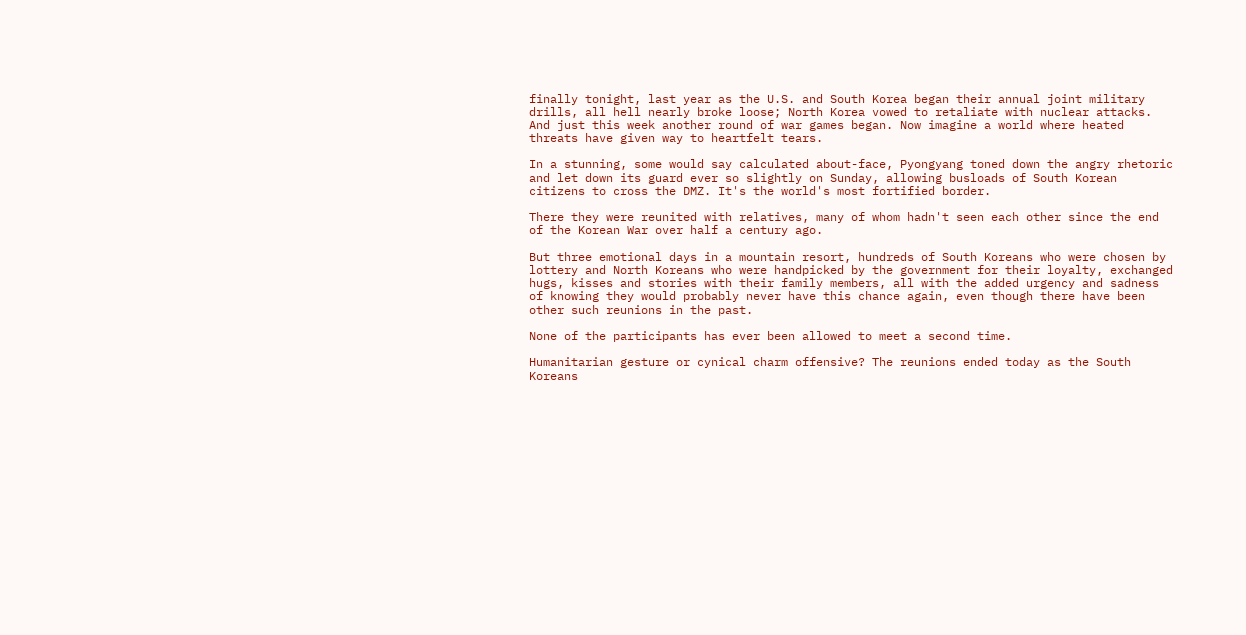finally tonight, last year as the U.S. and South Korea began their annual joint military drills, all hell nearly broke loose; North Korea vowed to retaliate with nuclear attacks. And just this week another round of war games began. Now imagine a world where heated threats have given way to heartfelt tears.

In a stunning, some would say calculated about-face, Pyongyang toned down the angry rhetoric and let down its guard ever so slightly on Sunday, allowing busloads of South Korean citizens to cross the DMZ. It's the world's most fortified border.

There they were reunited with relatives, many of whom hadn't seen each other since the end of the Korean War over half a century ago.

But three emotional days in a mountain resort, hundreds of South Koreans who were chosen by lottery and North Koreans who were handpicked by the government for their loyalty, exchanged hugs, kisses and stories with their family members, all with the added urgency and sadness of knowing they would probably never have this chance again, even though there have been other such reunions in the past.

None of the participants has ever been allowed to meet a second time.

Humanitarian gesture or cynical charm offensive? The reunions ended today as the South Koreans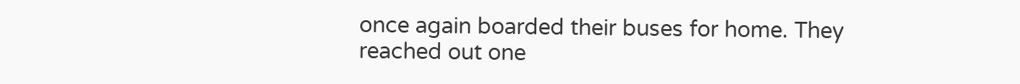once again boarded their buses for home. They reached out one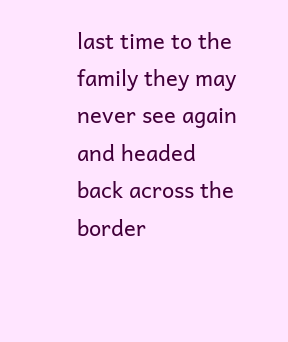last time to the family they may never see again and headed back across the border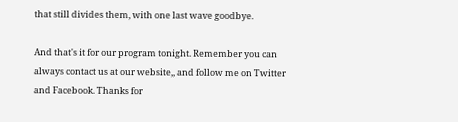that still divides them, with one last wave goodbye.

And that's it for our program tonight. Remember you can always contact us at our website,, and follow me on Twitter and Facebook. Thanks for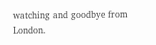watching and goodbye from London.